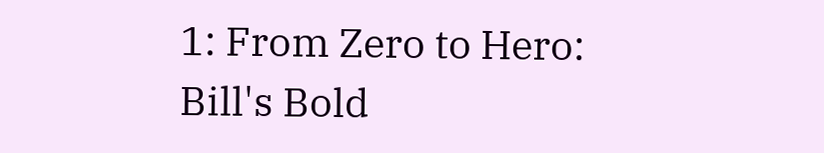1: From Zero to Hero: Bill's Bold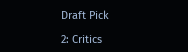Draft Pick

2: Critics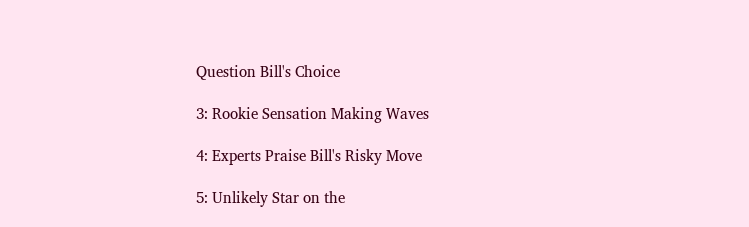Question Bill's Choice

3: Rookie Sensation Making Waves

4: Experts Praise Bill's Risky Move

5: Unlikely Star on the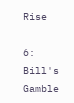Rise

6: Bill's Gamble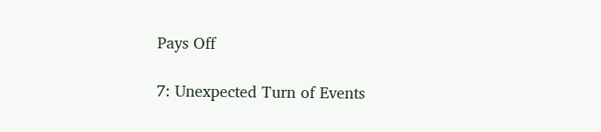Pays Off

7: Unexpected Turn of Events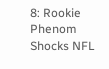8: Rookie Phenom Shocks NFL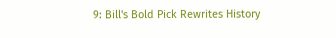9: Bill's Bold Pick Rewrites History